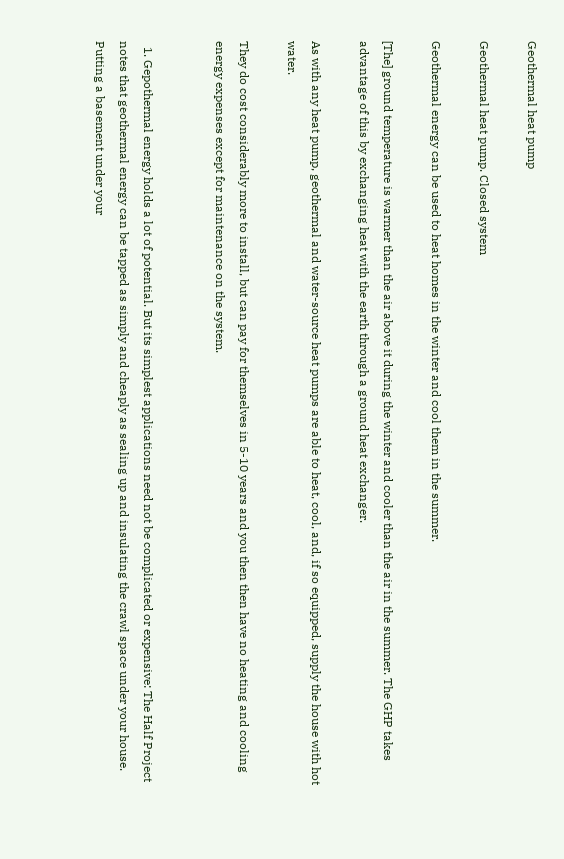Geothermal heat pump

Geothermal heat pump. Closed system

Geothermal energy can be used to heat homes in the winter and cool them in the summer.

[The] ground temperature is warmer than the air above it during the winter and cooler than the air in the summer. The GHP takes advantage of this by exchanging heat with the earth through a ground heat exchanger.

As with any heat pump, geothermal and water-source heat pumps are able to heat, cool, and, if so equipped, supply the house with hot water.

They do cost considerably more to install, but can pay for themselves in 5-10 years and you then then have no heating and cooling energy expenses except for maintenance on the system.


  1. Gepothermal energy holds a lot of potential. But its simplest applications need not be complicated or expensive: The Half Project notes that geothermal energy can be tapped as simply and cheaply as sealing up and insulating the crawl space under your house. Putting a basement under your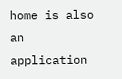home is also an application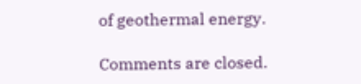of geothermal energy.

Comments are closed.